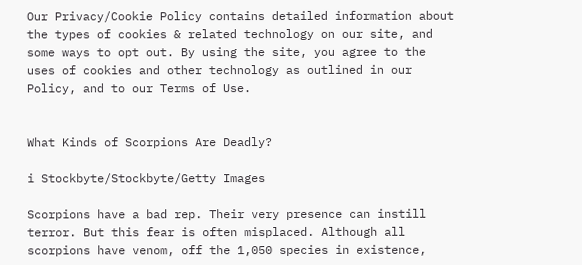Our Privacy/Cookie Policy contains detailed information about the types of cookies & related technology on our site, and some ways to opt out. By using the site, you agree to the uses of cookies and other technology as outlined in our Policy, and to our Terms of Use.


What Kinds of Scorpions Are Deadly?

i Stockbyte/Stockbyte/Getty Images

Scorpions have a bad rep. Their very presence can instill terror. But this fear is often misplaced. Although all scorpions have venom, off the 1,050 species in existence,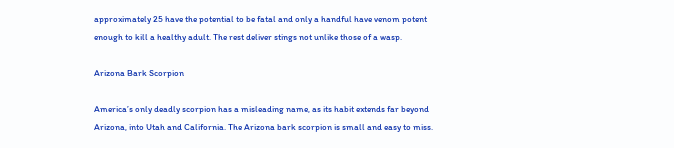approximately 25 have the potential to be fatal and only a handful have venom potent enough to kill a healthy adult. The rest deliver stings not unlike those of a wasp.

Arizona Bark Scorpion

America’s only deadly scorpion has a misleading name, as its habit extends far beyond Arizona, into Utah and California. The Arizona bark scorpion is small and easy to miss.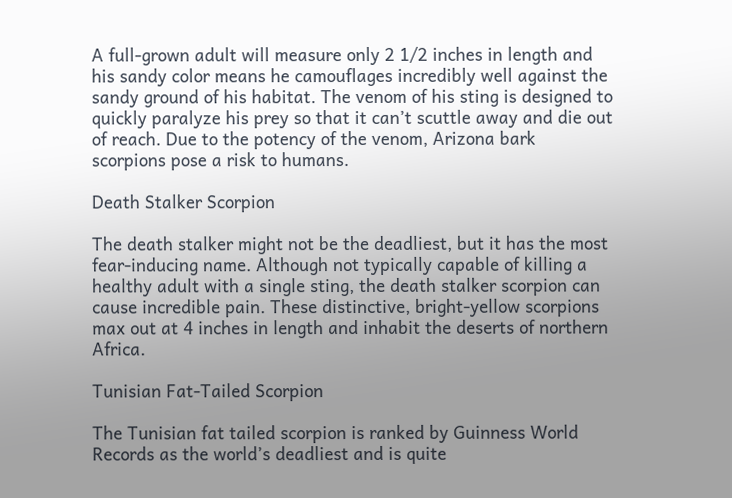A full-grown adult will measure only 2 1/2 inches in length and his sandy color means he camouflages incredibly well against the sandy ground of his habitat. The venom of his sting is designed to quickly paralyze his prey so that it can’t scuttle away and die out of reach. Due to the potency of the venom, Arizona bark scorpions pose a risk to humans.

Death Stalker Scorpion

The death stalker might not be the deadliest, but it has the most fear-inducing name. Although not typically capable of killing a healthy adult with a single sting, the death stalker scorpion can cause incredible pain. These distinctive, bright-yellow scorpions max out at 4 inches in length and inhabit the deserts of northern Africa.

Tunisian Fat-Tailed Scorpion

The Tunisian fat tailed scorpion is ranked by Guinness World Records as the world’s deadliest and is quite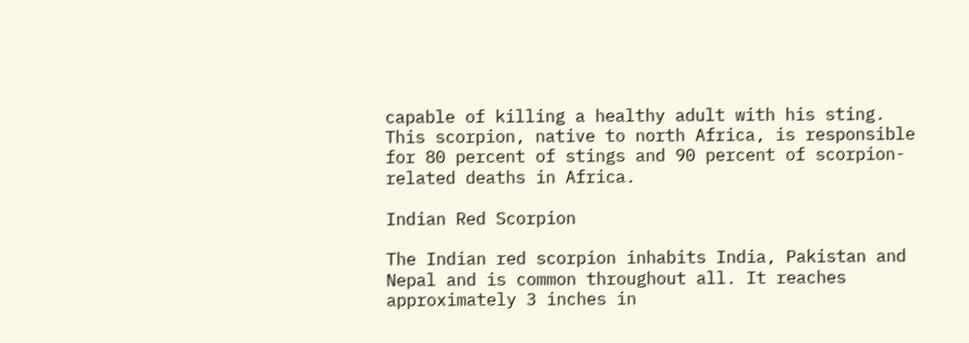capable of killing a healthy adult with his sting. This scorpion, native to north Africa, is responsible for 80 percent of stings and 90 percent of scorpion-related deaths in Africa.

Indian Red Scorpion

The Indian red scorpion inhabits India, Pakistan and Nepal and is common throughout all. It reaches approximately 3 inches in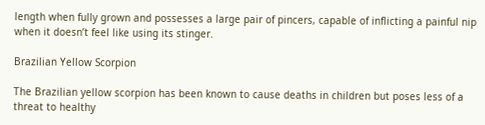length when fully grown and possesses a large pair of pincers, capable of inflicting a painful nip when it doesn’t feel like using its stinger.

Brazilian Yellow Scorpion

The Brazilian yellow scorpion has been known to cause deaths in children but poses less of a threat to healthy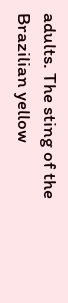adults. The sting of the Brazilian yellow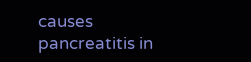causes pancreatitis in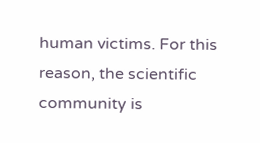human victims. For this reason, the scientific community is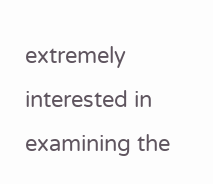extremely interested in examining the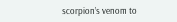scorpion’s venom to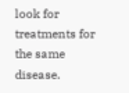look for treatments for the same disease.